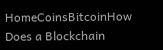HomeCoinsBitcoinHow Does a Blockchain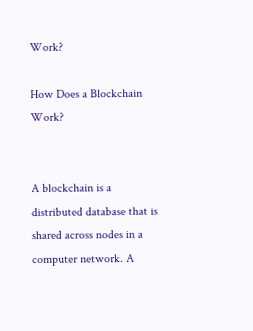Work?

How Does a Blockchain Work?


A blockchain is a distributed database that is shared across nodes in a computer network. A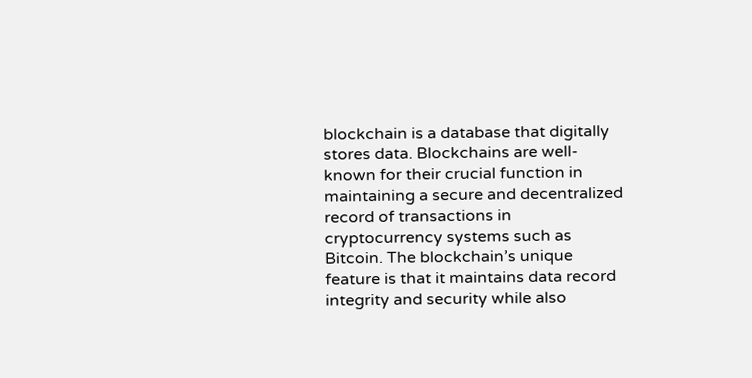blockchain is a database that digitally stores data. Blockchains are well-known for their crucial function in maintaining a secure and decentralized record of transactions in cryptocurrency systems such as Bitcoin. The blockchain’s unique feature is that it maintains data record integrity and security while also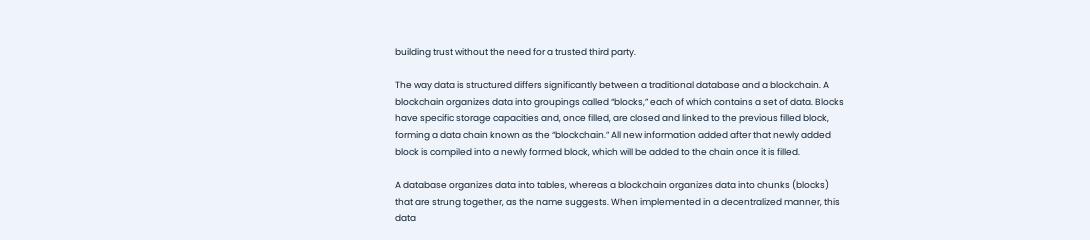building trust without the need for a trusted third party.

The way data is structured differs significantly between a traditional database and a blockchain. A blockchain organizes data into groupings called “blocks,” each of which contains a set of data. Blocks have specific storage capacities and, once filled, are closed and linked to the previous filled block, forming a data chain known as the “blockchain.” All new information added after that newly added block is compiled into a newly formed block, which will be added to the chain once it is filled.

A database organizes data into tables, whereas a blockchain organizes data into chunks (blocks) that are strung together, as the name suggests. When implemented in a decentralized manner, this data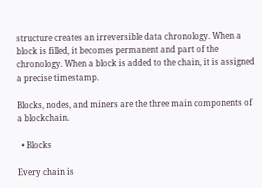structure creates an irreversible data chronology. When a block is filled, it becomes permanent and part of the chronology. When a block is added to the chain, it is assigned a precise timestamp.

Blocks, nodes, and miners are the three main components of a blockchain.

  • Blocks

Every chain is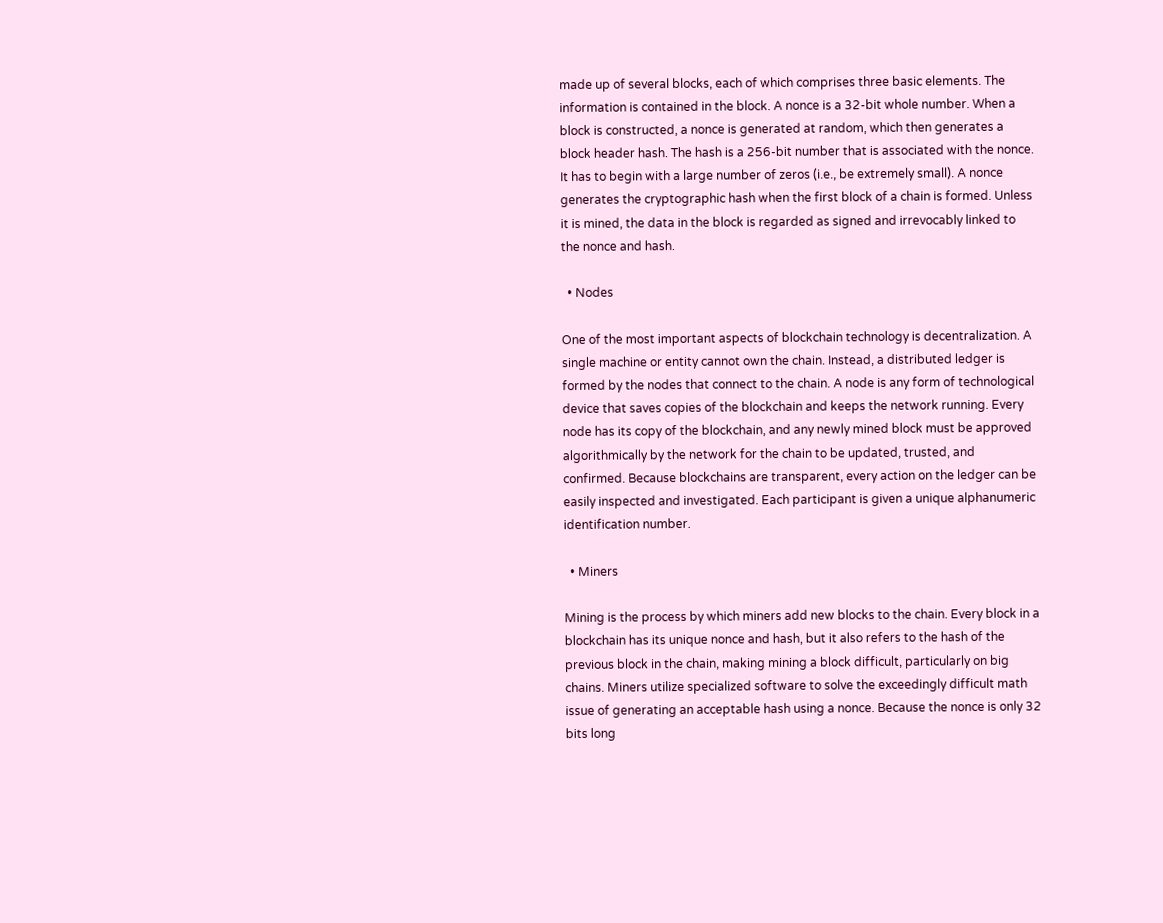made up of several blocks, each of which comprises three basic elements. The information is contained in the block. A nonce is a 32-bit whole number. When a block is constructed, a nonce is generated at random, which then generates a block header hash. The hash is a 256-bit number that is associated with the nonce. It has to begin with a large number of zeros (i.e., be extremely small). A nonce generates the cryptographic hash when the first block of a chain is formed. Unless it is mined, the data in the block is regarded as signed and irrevocably linked to the nonce and hash.

  • Nodes

One of the most important aspects of blockchain technology is decentralization. A single machine or entity cannot own the chain. Instead, a distributed ledger is formed by the nodes that connect to the chain. A node is any form of technological device that saves copies of the blockchain and keeps the network running. Every node has its copy of the blockchain, and any newly mined block must be approved algorithmically by the network for the chain to be updated, trusted, and confirmed. Because blockchains are transparent, every action on the ledger can be easily inspected and investigated. Each participant is given a unique alphanumeric identification number.

  • Miners

Mining is the process by which miners add new blocks to the chain. Every block in a blockchain has its unique nonce and hash, but it also refers to the hash of the previous block in the chain, making mining a block difficult, particularly on big chains. Miners utilize specialized software to solve the exceedingly difficult math issue of generating an acceptable hash using a nonce. Because the nonce is only 32 bits long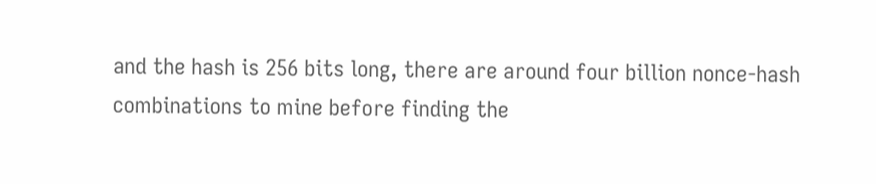and the hash is 256 bits long, there are around four billion nonce-hash combinations to mine before finding the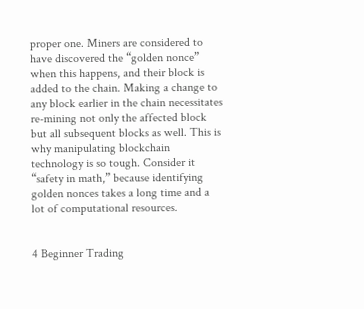proper one. Miners are considered to have discovered the “golden nonce” when this happens, and their block is added to the chain. Making a change to any block earlier in the chain necessitates re-mining not only the affected block but all subsequent blocks as well. This is why manipulating blockchain technology is so tough. Consider it “safety in math,” because identifying golden nonces takes a long time and a lot of computational resources.


4 Beginner Trading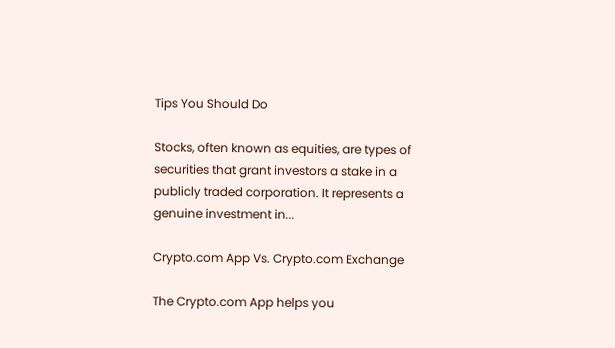Tips You Should Do

Stocks, often known as equities, are types of securities that grant investors a stake in a publicly traded corporation. It represents a genuine investment in...

Crypto.com App Vs. Crypto.com Exchange

The Crypto.com App helps you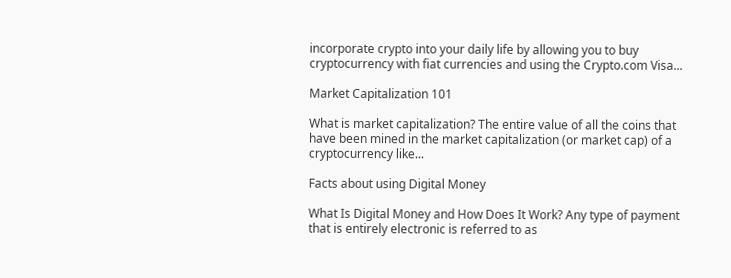incorporate crypto into your daily life by allowing you to buy cryptocurrency with fiat currencies and using the Crypto.com Visa...

Market Capitalization 101

What is market capitalization? The entire value of all the coins that have been mined in the market capitalization (or market cap) of a cryptocurrency like...

Facts about using Digital Money

What Is Digital Money and How Does It Work? Any type of payment that is entirely electronic is referred to as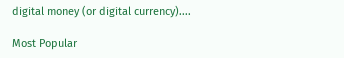digital money (or digital currency)....

Most Popular